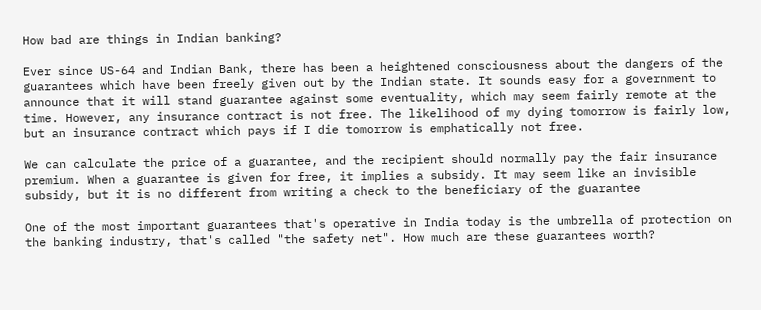How bad are things in Indian banking?

Ever since US-64 and Indian Bank, there has been a heightened consciousness about the dangers of the guarantees which have been freely given out by the Indian state. It sounds easy for a government to announce that it will stand guarantee against some eventuality, which may seem fairly remote at the time. However, any insurance contract is not free. The likelihood of my dying tomorrow is fairly low, but an insurance contract which pays if I die tomorrow is emphatically not free.

We can calculate the price of a guarantee, and the recipient should normally pay the fair insurance premium. When a guarantee is given for free, it implies a subsidy. It may seem like an invisible subsidy, but it is no different from writing a check to the beneficiary of the guarantee

One of the most important guarantees that's operative in India today is the umbrella of protection on the banking industry, that's called "the safety net". How much are these guarantees worth?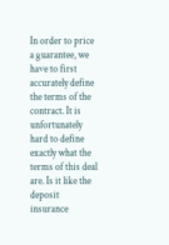In order to price a guarantee, we have to first accurately define the terms of the contract. It is unfortunately hard to define exactly what the terms of this deal are. Is it like the deposit insurance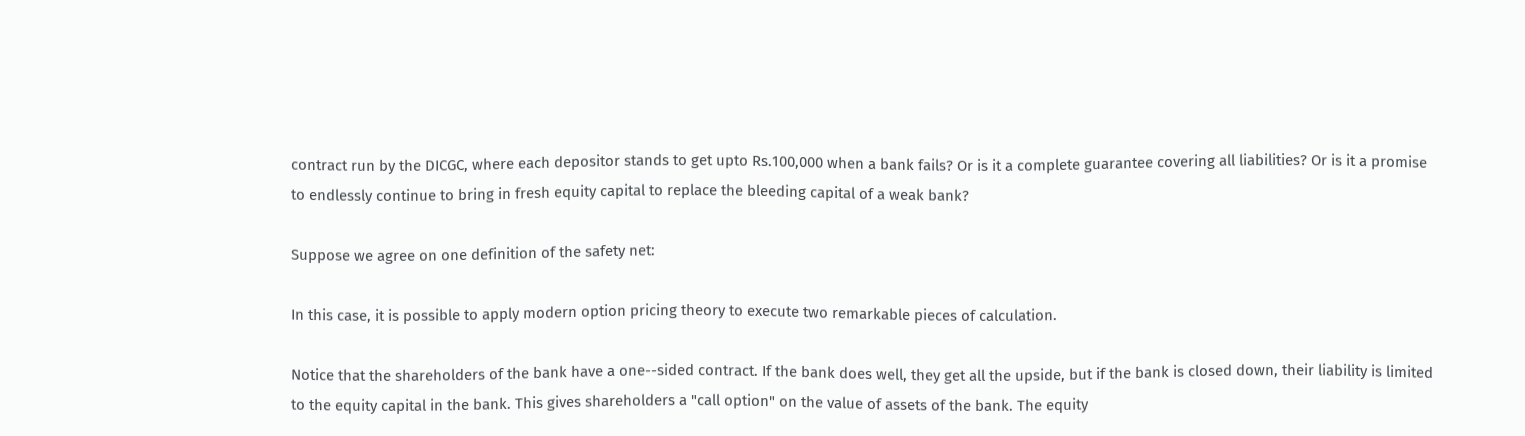contract run by the DICGC, where each depositor stands to get upto Rs.100,000 when a bank fails? Or is it a complete guarantee covering all liabilities? Or is it a promise to endlessly continue to bring in fresh equity capital to replace the bleeding capital of a weak bank?

Suppose we agree on one definition of the safety net:

In this case, it is possible to apply modern option pricing theory to execute two remarkable pieces of calculation.

Notice that the shareholders of the bank have a one--sided contract. If the bank does well, they get all the upside, but if the bank is closed down, their liability is limited to the equity capital in the bank. This gives shareholders a "call option" on the value of assets of the bank. The equity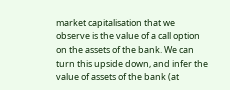market capitalisation that we observe is the value of a call option on the assets of the bank. We can turn this upside down, and infer the value of assets of the bank (at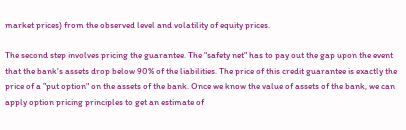market prices) from the observed level and volatility of equity prices.

The second step involves pricing the guarantee. The "safety net" has to pay out the gap upon the event that the bank's assets drop below 90% of the liabilities. The price of this credit guarantee is exactly the price of a "put option" on the assets of the bank. Once we know the value of assets of the bank, we can apply option pricing principles to get an estimate of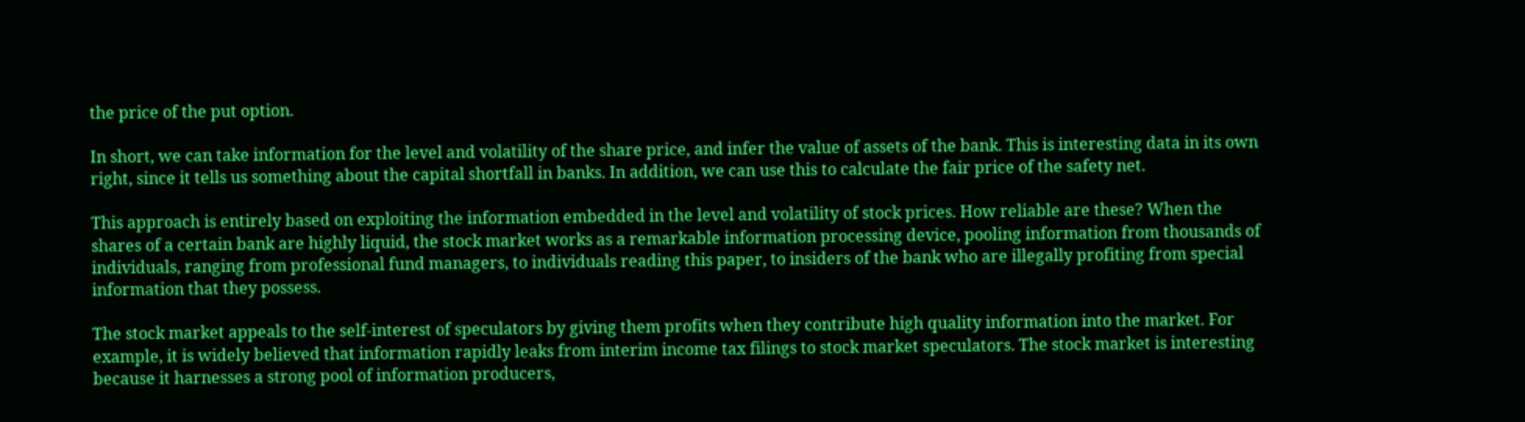the price of the put option.

In short, we can take information for the level and volatility of the share price, and infer the value of assets of the bank. This is interesting data in its own right, since it tells us something about the capital shortfall in banks. In addition, we can use this to calculate the fair price of the safety net.

This approach is entirely based on exploiting the information embedded in the level and volatility of stock prices. How reliable are these? When the shares of a certain bank are highly liquid, the stock market works as a remarkable information processing device, pooling information from thousands of individuals, ranging from professional fund managers, to individuals reading this paper, to insiders of the bank who are illegally profiting from special information that they possess.

The stock market appeals to the self-interest of speculators by giving them profits when they contribute high quality information into the market. For example, it is widely believed that information rapidly leaks from interim income tax filings to stock market speculators. The stock market is interesting because it harnesses a strong pool of information producers,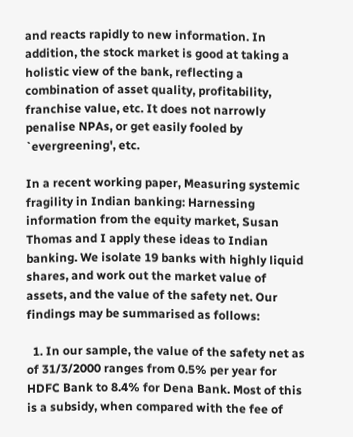and reacts rapidly to new information. In addition, the stock market is good at taking a holistic view of the bank, reflecting a combination of asset quality, profitability, franchise value, etc. It does not narrowly penalise NPAs, or get easily fooled by `evergreening', etc.

In a recent working paper, Measuring systemic fragility in Indian banking: Harnessing information from the equity market, Susan Thomas and I apply these ideas to Indian banking. We isolate 19 banks with highly liquid shares, and work out the market value of assets, and the value of the safety net. Our findings may be summarised as follows:

  1. In our sample, the value of the safety net as of 31/3/2000 ranges from 0.5% per year for HDFC Bank to 8.4% for Dena Bank. Most of this is a subsidy, when compared with the fee of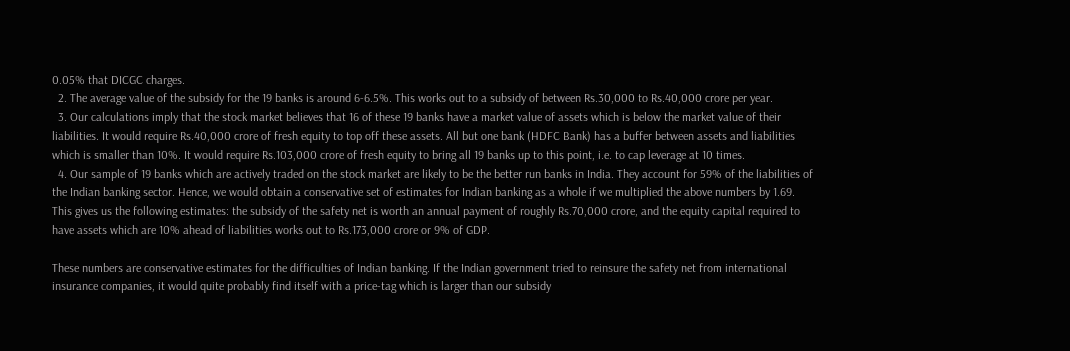0.05% that DICGC charges.
  2. The average value of the subsidy for the 19 banks is around 6-6.5%. This works out to a subsidy of between Rs.30,000 to Rs.40,000 crore per year.
  3. Our calculations imply that the stock market believes that 16 of these 19 banks have a market value of assets which is below the market value of their liabilities. It would require Rs.40,000 crore of fresh equity to top off these assets. All but one bank (HDFC Bank) has a buffer between assets and liabilities which is smaller than 10%. It would require Rs.103,000 crore of fresh equity to bring all 19 banks up to this point, i.e. to cap leverage at 10 times.
  4. Our sample of 19 banks which are actively traded on the stock market are likely to be the better run banks in India. They account for 59% of the liabilities of the Indian banking sector. Hence, we would obtain a conservative set of estimates for Indian banking as a whole if we multiplied the above numbers by 1.69. This gives us the following estimates: the subsidy of the safety net is worth an annual payment of roughly Rs.70,000 crore, and the equity capital required to have assets which are 10% ahead of liabilities works out to Rs.173,000 crore or 9% of GDP.

These numbers are conservative estimates for the difficulties of Indian banking. If the Indian government tried to reinsure the safety net from international insurance companies, it would quite probably find itself with a price-tag which is larger than our subsidy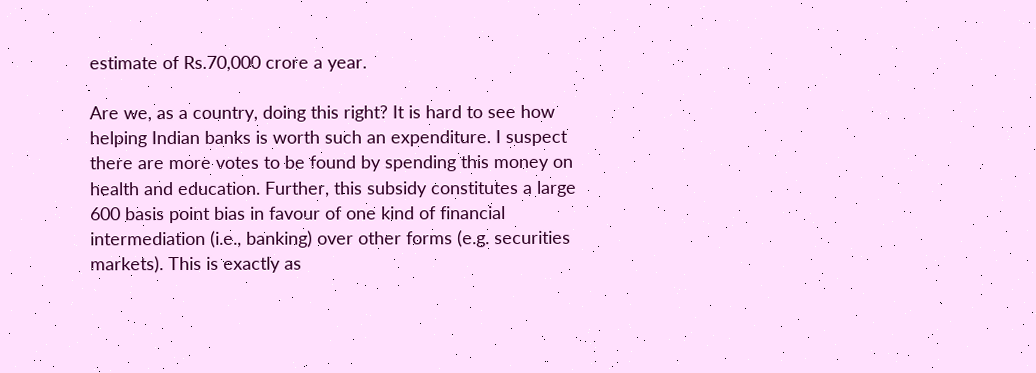estimate of Rs.70,000 crore a year.

Are we, as a country, doing this right? It is hard to see how helping Indian banks is worth such an expenditure. I suspect there are more votes to be found by spending this money on health and education. Further, this subsidy constitutes a large 600 basis point bias in favour of one kind of financial intermediation (i.e., banking) over other forms (e.g. securities markets). This is exactly as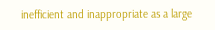inefficient and inappropriate as a large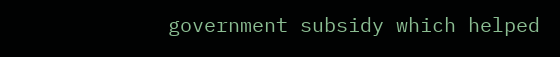government subsidy which helped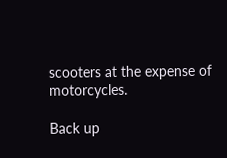scooters at the expense of motorcycles.

Back up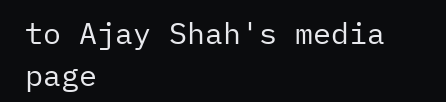to Ajay Shah's media page